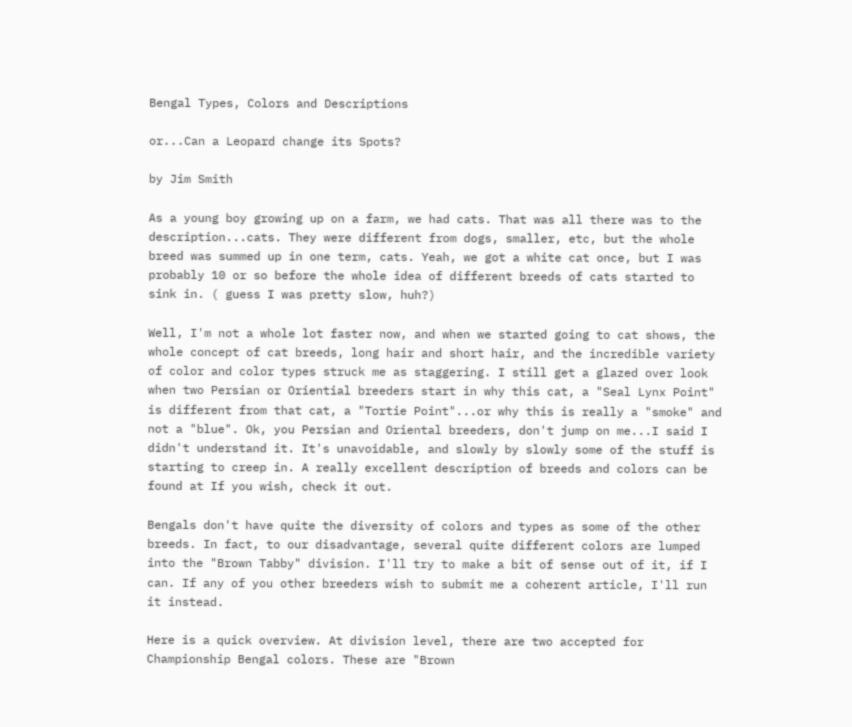Bengal Types, Colors and Descriptions

or...Can a Leopard change its Spots?

by Jim Smith

As a young boy growing up on a farm, we had cats. That was all there was to the description...cats. They were different from dogs, smaller, etc, but the whole breed was summed up in one term, cats. Yeah, we got a white cat once, but I was probably 10 or so before the whole idea of different breeds of cats started to sink in. ( guess I was pretty slow, huh?)

Well, I'm not a whole lot faster now, and when we started going to cat shows, the whole concept of cat breeds, long hair and short hair, and the incredible variety of color and color types struck me as staggering. I still get a glazed over look when two Persian or Oriential breeders start in why this cat, a "Seal Lynx Point" is different from that cat, a "Tortie Point"...or why this is really a "smoke" and not a "blue". Ok, you Persian and Oriental breeders, don't jump on me...I said I didn't understand it. It's unavoidable, and slowly by slowly some of the stuff is starting to creep in. A really excellent description of breeds and colors can be found at If you wish, check it out.

Bengals don't have quite the diversity of colors and types as some of the other breeds. In fact, to our disadvantage, several quite different colors are lumped into the "Brown Tabby" division. I'll try to make a bit of sense out of it, if I can. If any of you other breeders wish to submit me a coherent article, I'll run it instead.

Here is a quick overview. At division level, there are two accepted for Championship Bengal colors. These are "Brown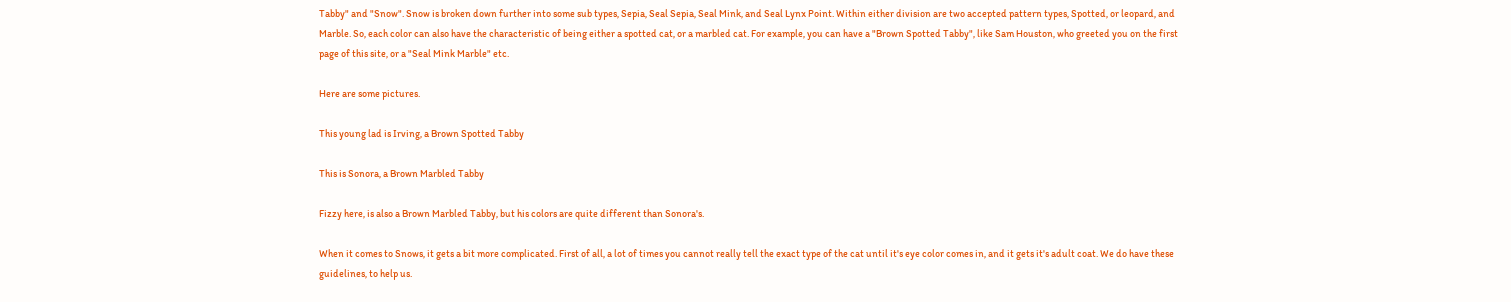Tabby" and "Snow". Snow is broken down further into some sub types, Sepia, Seal Sepia, Seal Mink, and Seal Lynx Point. Within either division are two accepted pattern types, Spotted, or leopard, and Marble. So, each color can also have the characteristic of being either a spotted cat, or a marbled cat. For example, you can have a "Brown Spotted Tabby", like Sam Houston, who greeted you on the first page of this site, or a "Seal Mink Marble" etc.

Here are some pictures.

This young lad is Irving, a Brown Spotted Tabby

This is Sonora, a Brown Marbled Tabby

Fizzy here, is also a Brown Marbled Tabby, but his colors are quite different than Sonora's.

When it comes to Snows, it gets a bit more complicated. First of all, a lot of times you cannot really tell the exact type of the cat until it's eye color comes in, and it gets it's adult coat. We do have these guidelines, to help us.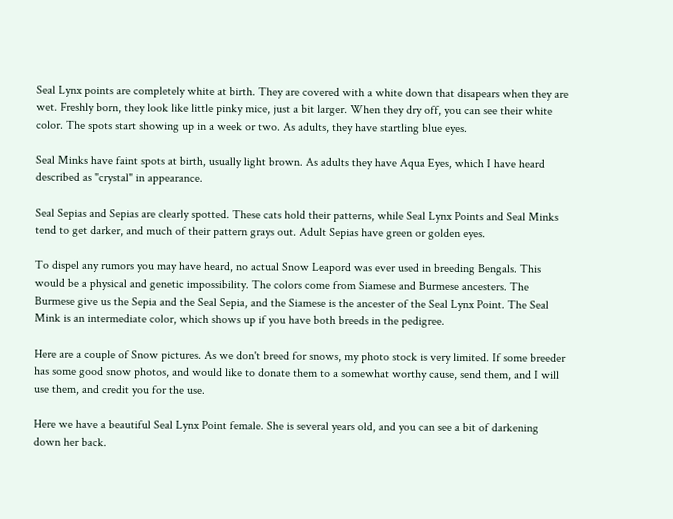Seal Lynx points are completely white at birth. They are covered with a white down that disapears when they are wet. Freshly born, they look like little pinky mice, just a bit larger. When they dry off, you can see their white color. The spots start showing up in a week or two. As adults, they have startling blue eyes.

Seal Minks have faint spots at birth, usually light brown. As adults they have Aqua Eyes, which I have heard described as "crystal" in appearance.

Seal Sepias and Sepias are clearly spotted. These cats hold their patterns, while Seal Lynx Points and Seal Minks tend to get darker, and much of their pattern grays out. Adult Sepias have green or golden eyes.

To dispel any rumors you may have heard, no actual Snow Leapord was ever used in breeding Bengals. This would be a physical and genetic impossibility. The colors come from Siamese and Burmese ancesters. The Burmese give us the Sepia and the Seal Sepia, and the Siamese is the ancester of the Seal Lynx Point. The Seal Mink is an intermediate color, which shows up if you have both breeds in the pedigree.

Here are a couple of Snow pictures. As we don't breed for snows, my photo stock is very limited. If some breeder has some good snow photos, and would like to donate them to a somewhat worthy cause, send them, and I will use them, and credit you for the use.

Here we have a beautiful Seal Lynx Point female. She is several years old, and you can see a bit of darkening down her back.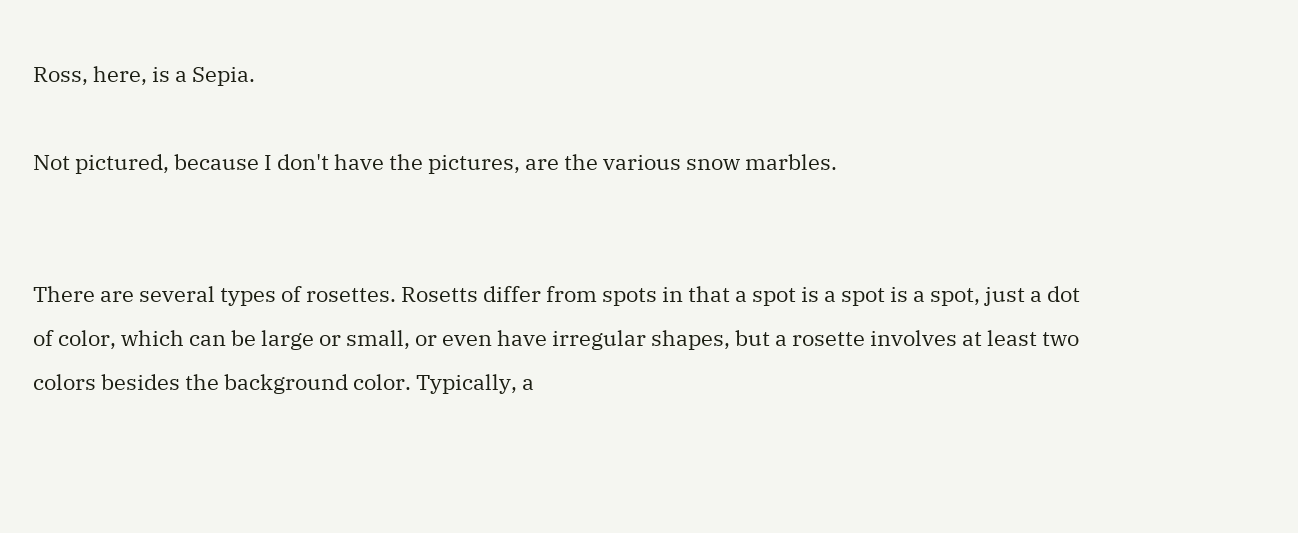Ross, here, is a Sepia.

Not pictured, because I don't have the pictures, are the various snow marbles.


There are several types of rosettes. Rosetts differ from spots in that a spot is a spot is a spot, just a dot of color, which can be large or small, or even have irregular shapes, but a rosette involves at least two colors besides the background color. Typically, a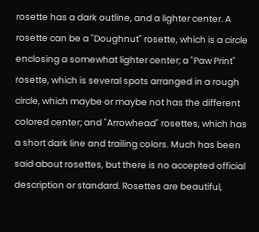rosette has a dark outline, and a lighter center. A rosette can be a "Doughnut" rosette, which is a circle enclosing a somewhat lighter center; a "Paw Print" rosette, which is several spots arranged in a rough circle, which maybe or maybe not has the different colored center; and "Arrowhead" rosettes, which has a short dark line and trailing colors. Much has been said about rosettes, but there is no accepted official description or standard. Rosettes are beautiful,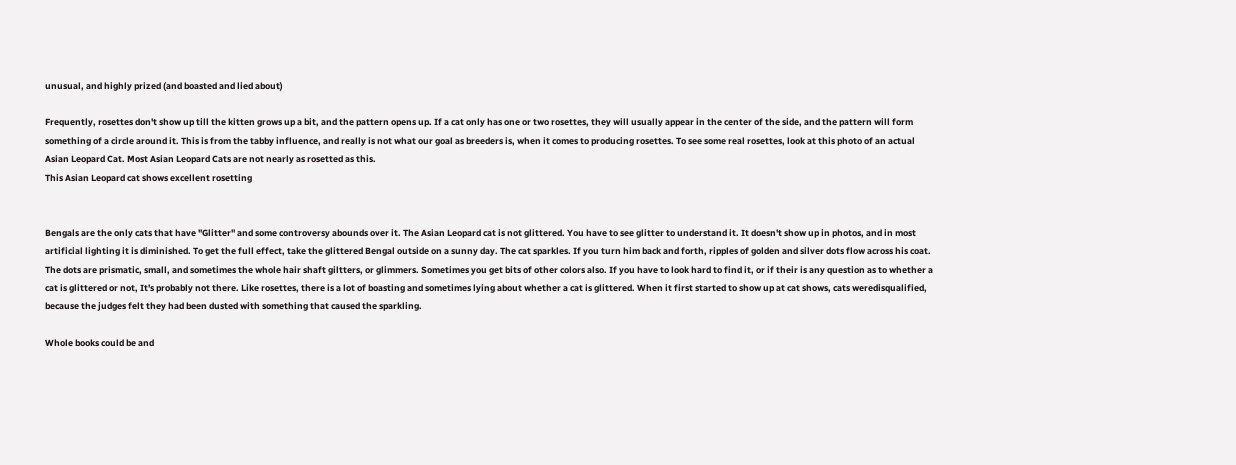unusual, and highly prized (and boasted and lied about)

Frequently, rosettes don't show up till the kitten grows up a bit, and the pattern opens up. If a cat only has one or two rosettes, they will usually appear in the center of the side, and the pattern will form something of a circle around it. This is from the tabby influence, and really is not what our goal as breeders is, when it comes to producing rosettes. To see some real rosettes, look at this photo of an actual Asian Leopard Cat. Most Asian Leopard Cats are not nearly as rosetted as this.
This Asian Leopard cat shows excellent rosetting


Bengals are the only cats that have "Glitter" and some controversy abounds over it. The Asian Leopard cat is not glittered. You have to see glitter to understand it. It doesn't show up in photos, and in most artificial lighting it is diminished. To get the full effect, take the glittered Bengal outside on a sunny day. The cat sparkles. If you turn him back and forth, ripples of golden and silver dots flow across his coat. The dots are prismatic, small, and sometimes the whole hair shaft giltters, or glimmers. Sometimes you get bits of other colors also. If you have to look hard to find it, or if their is any question as to whether a cat is glittered or not, It's probably not there. Like rosettes, there is a lot of boasting and sometimes lying about whether a cat is glittered. When it first started to show up at cat shows, cats weredisqualified, because the judges felt they had been dusted with something that caused the sparkling.

Whole books could be and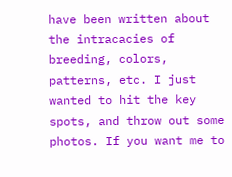have been written about the intracacies of breeding, colors, patterns, etc. I just wanted to hit the key spots, and throw out some photos. If you want me to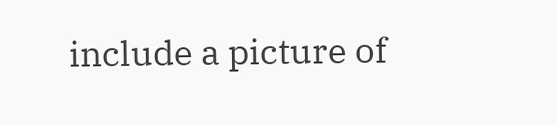include a picture of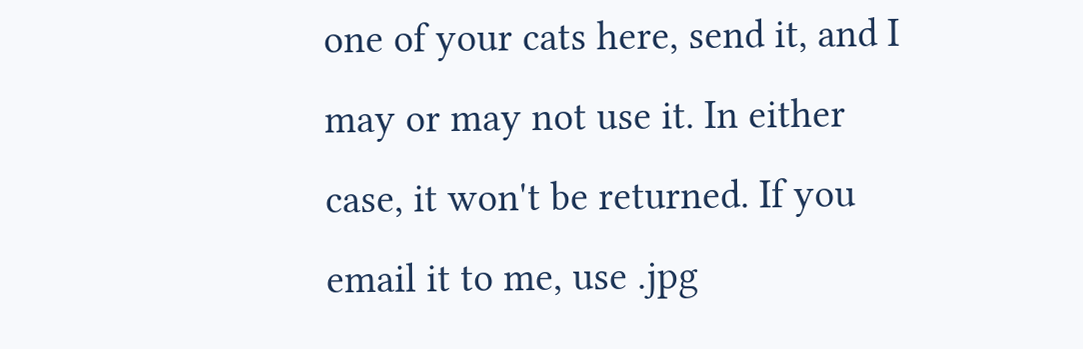one of your cats here, send it, and I may or may not use it. In either case, it won't be returned. If you email it to me, use .jpg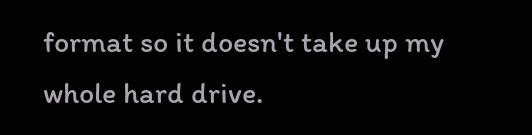format so it doesn't take up my whole hard drive.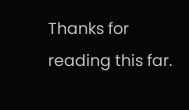Thanks for reading this far.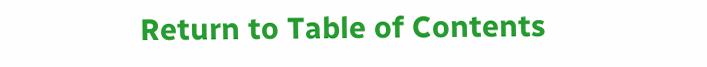Return to Table of Contents